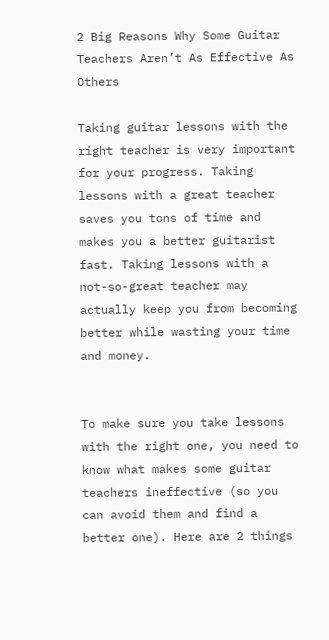2 Big Reasons Why Some Guitar Teachers Aren’t As Effective As Others

Taking guitar lessons with the right teacher is very important for your progress. Taking lessons with a great teacher saves you tons of time and makes you a better guitarist fast. Taking lessons with a not-so-great teacher may actually keep you from becoming better while wasting your time and money.


To make sure you take lessons with the right one, you need to know what makes some guitar teachers ineffective (so you can avoid them and find a better one). Here are 2 things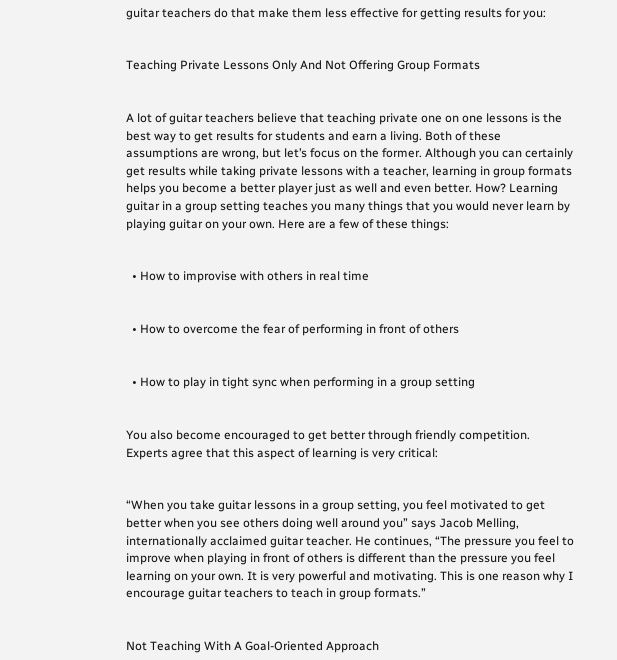guitar teachers do that make them less effective for getting results for you:


Teaching Private Lessons Only And Not Offering Group Formats


A lot of guitar teachers believe that teaching private one on one lessons is the best way to get results for students and earn a living. Both of these assumptions are wrong, but let’s focus on the former. Although you can certainly get results while taking private lessons with a teacher, learning in group formats helps you become a better player just as well and even better. How? Learning guitar in a group setting teaches you many things that you would never learn by playing guitar on your own. Here are a few of these things:


  • How to improvise with others in real time


  • How to overcome the fear of performing in front of others


  • How to play in tight sync when performing in a group setting


You also become encouraged to get better through friendly competition. Experts agree that this aspect of learning is very critical:


“When you take guitar lessons in a group setting, you feel motivated to get better when you see others doing well around you” says Jacob Melling, internationally acclaimed guitar teacher. He continues, “The pressure you feel to improve when playing in front of others is different than the pressure you feel learning on your own. It is very powerful and motivating. This is one reason why I encourage guitar teachers to teach in group formats.”


Not Teaching With A Goal-Oriented Approach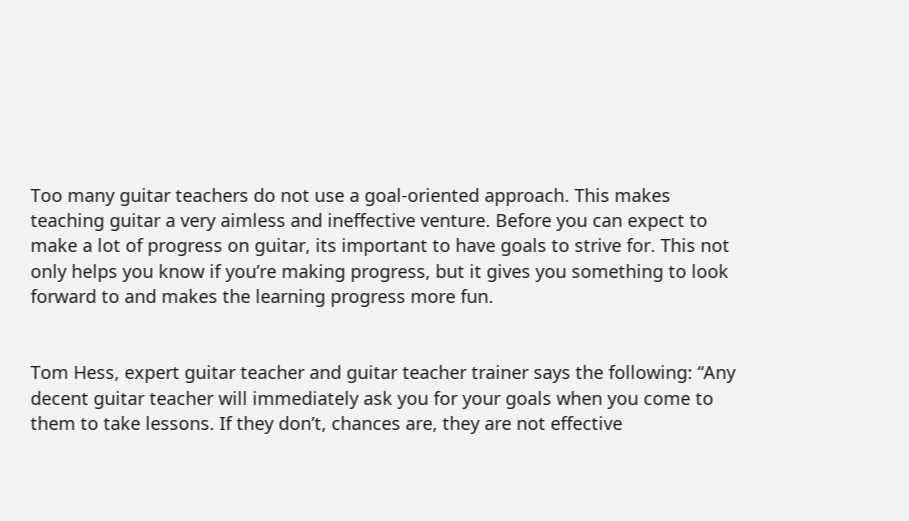Too many guitar teachers do not use a goal-oriented approach. This makes teaching guitar a very aimless and ineffective venture. Before you can expect to make a lot of progress on guitar, its important to have goals to strive for. This not only helps you know if you’re making progress, but it gives you something to look forward to and makes the learning progress more fun.


Tom Hess, expert guitar teacher and guitar teacher trainer says the following: “Any decent guitar teacher will immediately ask you for your goals when you come to them to take lessons. If they don’t, chances are, they are not effective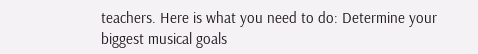teachers. Here is what you need to do: Determine your biggest musical goals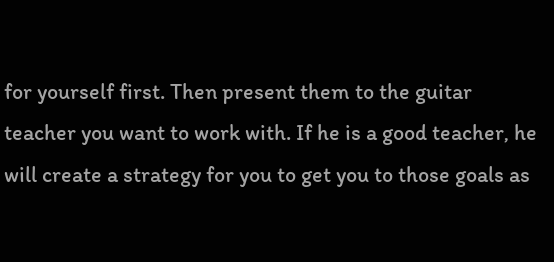for yourself first. Then present them to the guitar teacher you want to work with. If he is a good teacher, he will create a strategy for you to get you to those goals as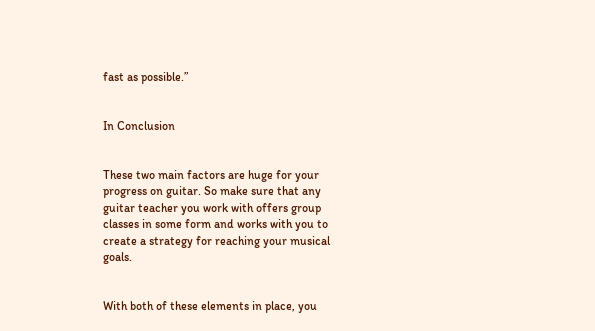fast as possible.”


In Conclusion


These two main factors are huge for your progress on guitar. So make sure that any guitar teacher you work with offers group classes in some form and works with you to create a strategy for reaching your musical goals.


With both of these elements in place, you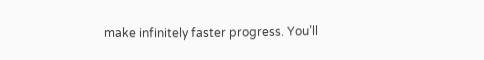make infinitely faster progress. You’ll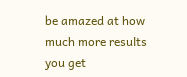be amazed at how much more results you get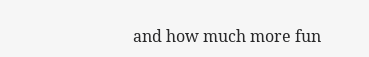and how much more fun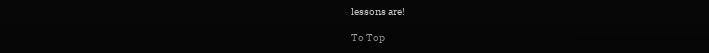lessons are!

To Top